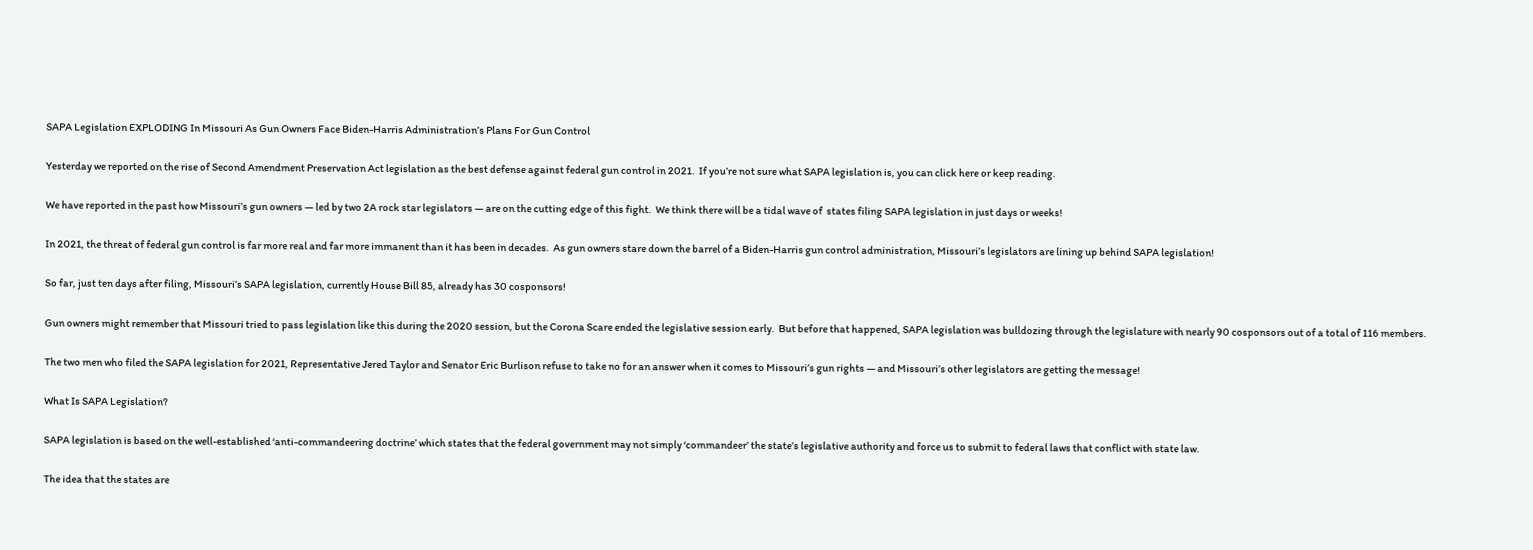SAPA Legislation EXPLODING In Missouri As Gun Owners Face Biden-Harris Administration’s Plans For Gun Control

Yesterday we reported on the rise of Second Amendment Preservation Act legislation as the best defense against federal gun control in 2021.  If you’re not sure what SAPA legislation is, you can click here or keep reading.

We have reported in the past how Missouri’s gun owners — led by two 2A rock star legislators — are on the cutting edge of this fight.  We think there will be a tidal wave of  states filing SAPA legislation in just days or weeks!

In 2021, the threat of federal gun control is far more real and far more immanent than it has been in decades.  As gun owners stare down the barrel of a Biden-Harris gun control administration, Missouri’s legislators are lining up behind SAPA legislation!

So far, just ten days after filing, Missouri’s SAPA legislation, currently House Bill 85, already has 30 cosponsors!

Gun owners might remember that Missouri tried to pass legislation like this during the 2020 session, but the Corona Scare ended the legislative session early.  But before that happened, SAPA legislation was bulldozing through the legislature with nearly 90 cosponsors out of a total of 116 members.

The two men who filed the SAPA legislation for 2021, Representative Jered Taylor and Senator Eric Burlison refuse to take no for an answer when it comes to Missouri’s gun rights — and Missouri’s other legislators are getting the message!

What Is SAPA Legislation?

SAPA legislation is based on the well-established ‘anti-commandeering doctrine’ which states that the federal government may not simply ‘commandeer’ the state’s legislative authority and force us to submit to federal laws that conflict with state law.

The idea that the states are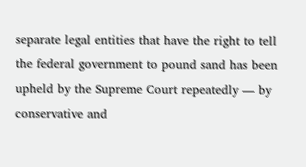separate legal entities that have the right to tell the federal government to pound sand has been upheld by the Supreme Court repeatedly — by conservative and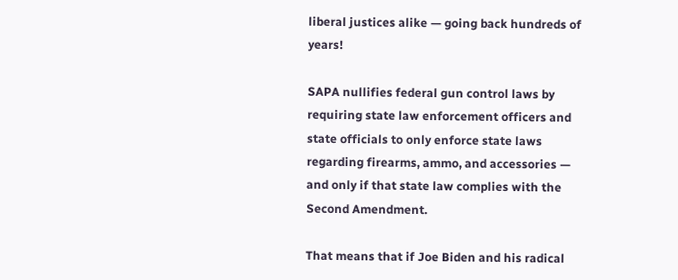liberal justices alike — going back hundreds of years!

SAPA nullifies federal gun control laws by requiring state law enforcement officers and state officials to only enforce state laws regarding firearms, ammo, and accessories — and only if that state law complies with the Second Amendment.

That means that if Joe Biden and his radical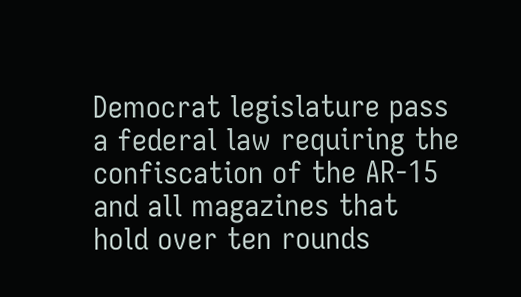Democrat legislature pass a federal law requiring the confiscation of the AR-15 and all magazines that hold over ten rounds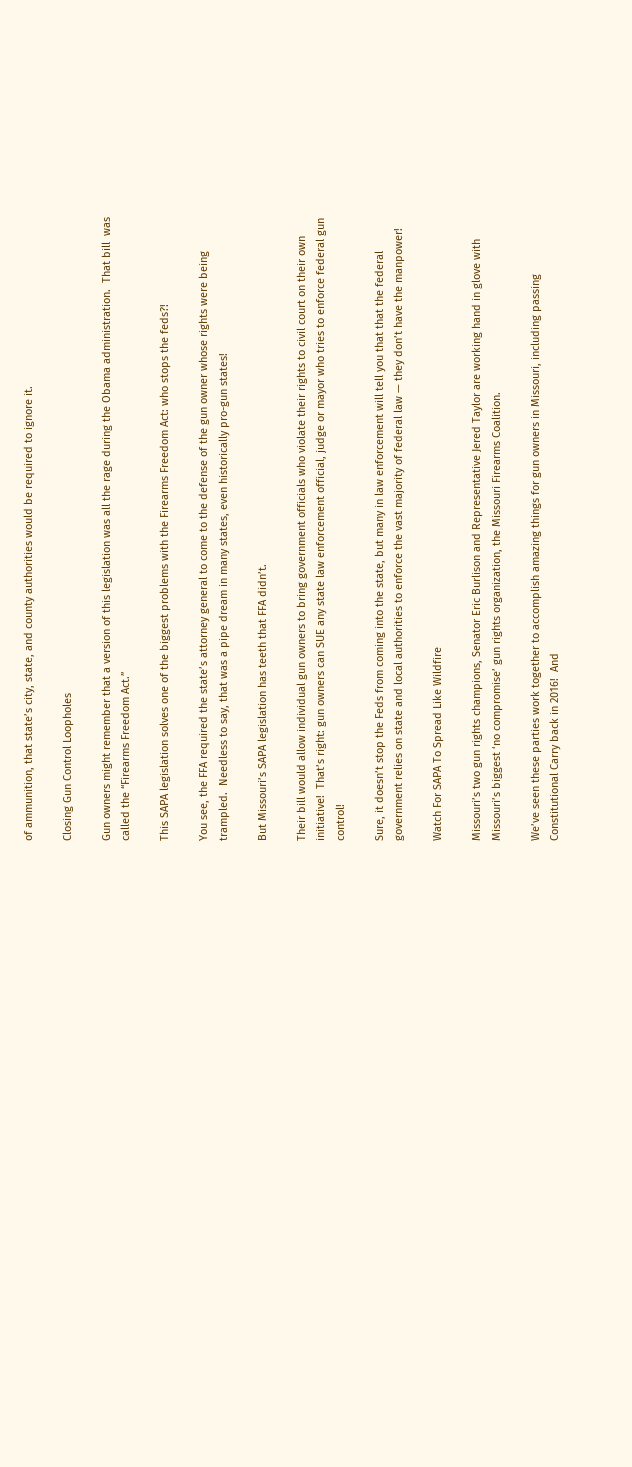of ammunition, that state’s city, state, and county authorities would be required to ignore it.

Closing Gun Control Loopholes

Gun owners might remember that a version of this legislation was all the rage during the Obama administration.  That bill  was called the “Firearms Freedom Act.”

This SAPA legislation solves one of the biggest problems with the Firearms Freedom Act: who stops the feds?!

You see, the FFA required the state’s attorney general to come to the defense of the gun owner whose rights were being trampled.  Needless to say, that was a pipe dream in many states, even historically pro-gun states!

But Missouri’s SAPA legislation has teeth that FFA didn’t.

Their bill would allow individual gun owners to bring government officials who violate their rights to civil court on their own initiative!  That’s right: gun owners can SUE any state law enforcement official, judge or mayor who tries to enforce federal gun control!

Sure, it doesn’t stop the Feds from coming into the state, but many in law enforcement will tell you that that the federal government relies on state and local authorities to enforce the vast majority of federal law — they don’t have the manpower!

Watch For SAPA To Spread Like Wildfire

Missouri’s two gun rights champions, Senator Eric Burlison and Representative Jered Taylor are working hand in glove with Missouri’s biggest ‘no compromise’ gun rights organization, the Missouri Firearms Coalition.

We’ve seen these parties work together to accomplish amazing things for gun owners in Missouri, including passing Constitutional Carry back in 2016!  And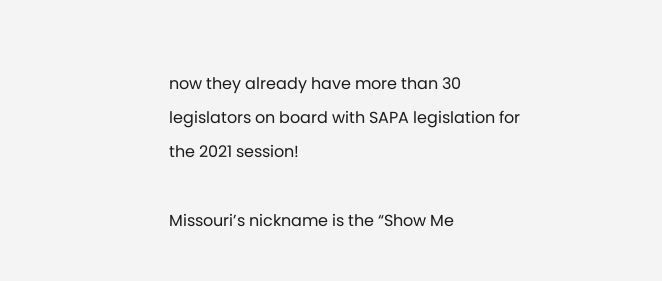now they already have more than 30 legislators on board with SAPA legislation for the 2021 session!

Missouri’s nickname is the “Show Me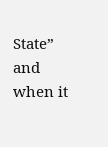State” and when it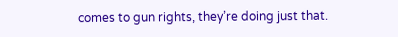comes to gun rights, they’re doing just that.